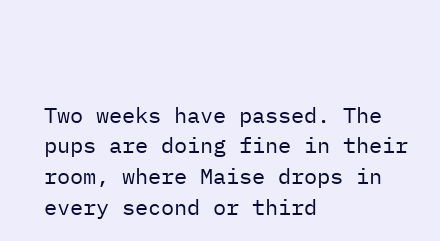Two weeks have passed. The pups are doing fine in their room, where Maise drops in every second or third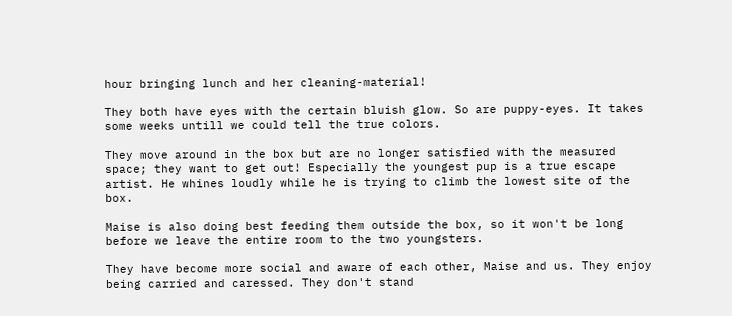hour bringing lunch and her cleaning-material!

They both have eyes with the certain bluish glow. So are puppy-eyes. It takes some weeks untill we could tell the true colors.

They move around in the box but are no longer satisfied with the measured space; they want to get out! Especially the youngest pup is a true escape artist. He whines loudly while he is trying to climb the lowest site of the box.

Maise is also doing best feeding them outside the box, so it won't be long before we leave the entire room to the two youngsters.

They have become more social and aware of each other, Maise and us. They enjoy being carried and caressed. They don't stand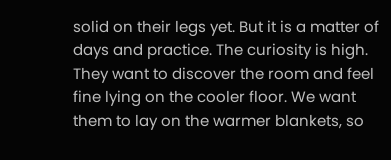solid on their legs yet. But it is a matter of days and practice. The curiosity is high. They want to discover the room and feel fine lying on the cooler floor. We want them to lay on the warmer blankets, so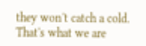they won't catch a cold.
That's what we are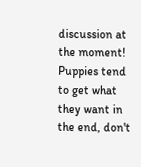discussion at the moment! Puppies tend to get what they want in the end, don't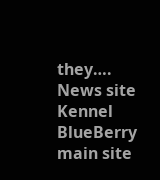they….
News site
Kennel BlueBerry main site